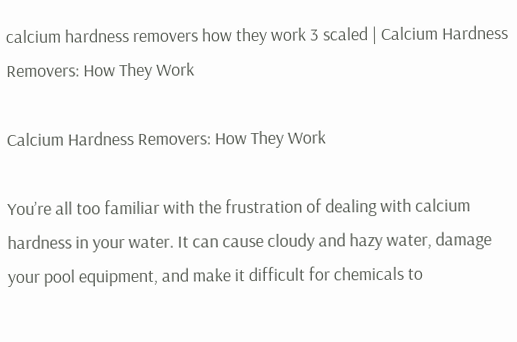calcium hardness removers how they work 3 scaled | Calcium Hardness Removers: How They Work

Calcium Hardness Removers: How They Work

You’re all too familiar with the frustration of dealing with calcium hardness in your water. It can cause cloudy and hazy water, damage your pool equipment, and make it difficult for chemicals to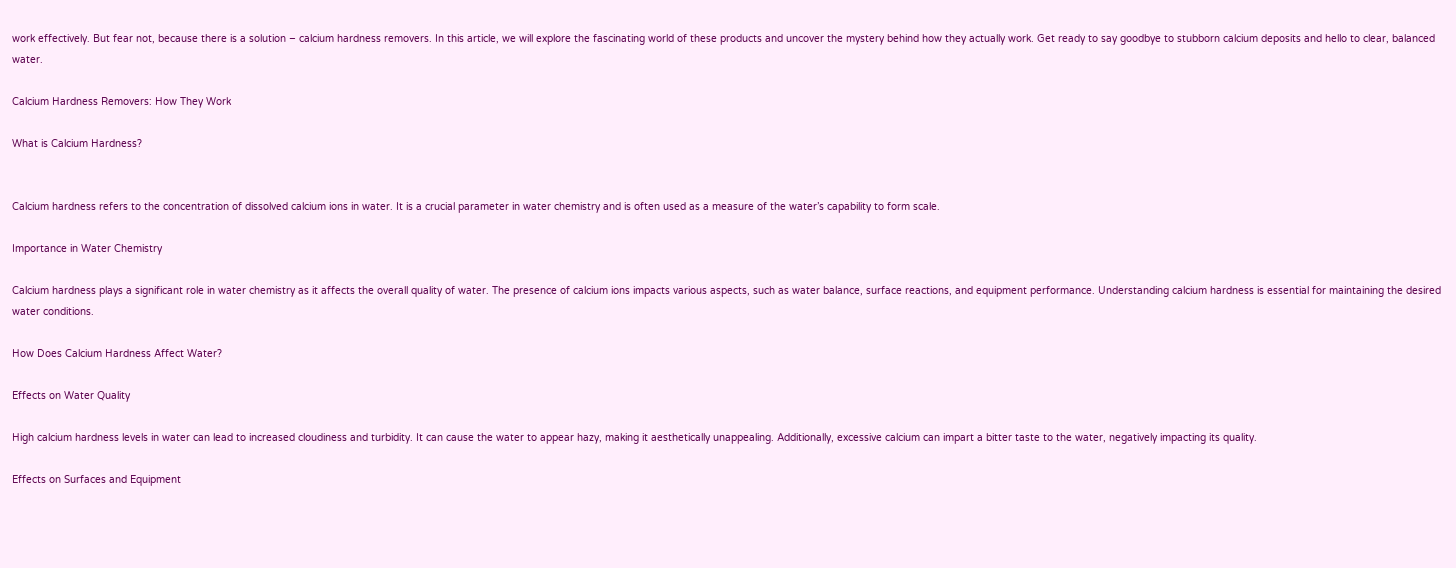work effectively. But fear not, because there is a solution – calcium hardness removers. In this article, we will explore the fascinating world of these products and uncover the mystery behind how they actually work. Get ready to say goodbye to stubborn calcium deposits and hello to clear, balanced water.

Calcium Hardness Removers: How They Work

What is Calcium Hardness?


Calcium hardness refers to the concentration of dissolved calcium ions in water. It is a crucial parameter in water chemistry and is often used as a measure of the water’s capability to form scale.

Importance in Water Chemistry

Calcium hardness plays a significant role in water chemistry as it affects the overall quality of water. The presence of calcium ions impacts various aspects, such as water balance, surface reactions, and equipment performance. Understanding calcium hardness is essential for maintaining the desired water conditions.

How Does Calcium Hardness Affect Water?

Effects on Water Quality

High calcium hardness levels in water can lead to increased cloudiness and turbidity. It can cause the water to appear hazy, making it aesthetically unappealing. Additionally, excessive calcium can impart a bitter taste to the water, negatively impacting its quality.

Effects on Surfaces and Equipment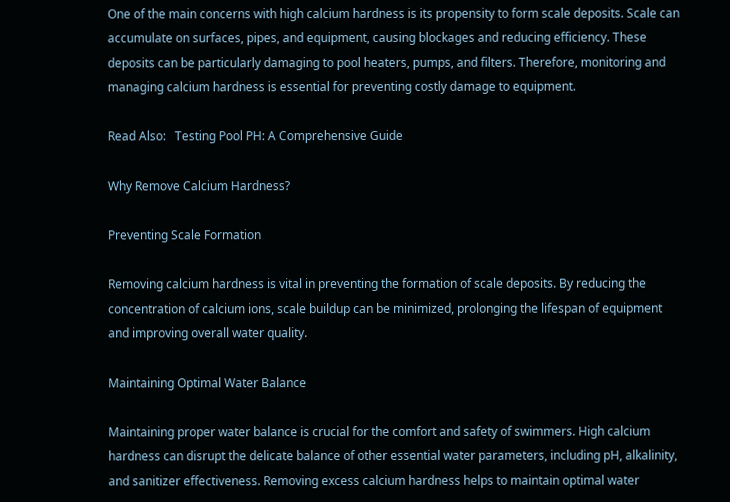One of the main concerns with high calcium hardness is its propensity to form scale deposits. Scale can accumulate on surfaces, pipes, and equipment, causing blockages and reducing efficiency. These deposits can be particularly damaging to pool heaters, pumps, and filters. Therefore, monitoring and managing calcium hardness is essential for preventing costly damage to equipment.

Read Also:   Testing Pool PH: A Comprehensive Guide

Why Remove Calcium Hardness?

Preventing Scale Formation

Removing calcium hardness is vital in preventing the formation of scale deposits. By reducing the concentration of calcium ions, scale buildup can be minimized, prolonging the lifespan of equipment and improving overall water quality.

Maintaining Optimal Water Balance

Maintaining proper water balance is crucial for the comfort and safety of swimmers. High calcium hardness can disrupt the delicate balance of other essential water parameters, including pH, alkalinity, and sanitizer effectiveness. Removing excess calcium hardness helps to maintain optimal water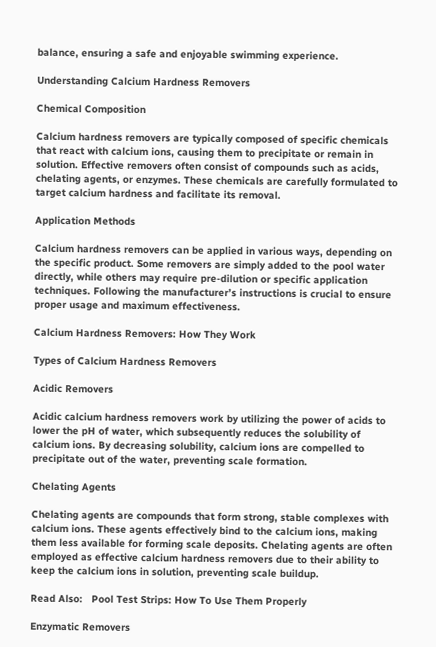balance, ensuring a safe and enjoyable swimming experience.

Understanding Calcium Hardness Removers

Chemical Composition

Calcium hardness removers are typically composed of specific chemicals that react with calcium ions, causing them to precipitate or remain in solution. Effective removers often consist of compounds such as acids, chelating agents, or enzymes. These chemicals are carefully formulated to target calcium hardness and facilitate its removal.

Application Methods

Calcium hardness removers can be applied in various ways, depending on the specific product. Some removers are simply added to the pool water directly, while others may require pre-dilution or specific application techniques. Following the manufacturer’s instructions is crucial to ensure proper usage and maximum effectiveness.

Calcium Hardness Removers: How They Work

Types of Calcium Hardness Removers

Acidic Removers

Acidic calcium hardness removers work by utilizing the power of acids to lower the pH of water, which subsequently reduces the solubility of calcium ions. By decreasing solubility, calcium ions are compelled to precipitate out of the water, preventing scale formation.

Chelating Agents

Chelating agents are compounds that form strong, stable complexes with calcium ions. These agents effectively bind to the calcium ions, making them less available for forming scale deposits. Chelating agents are often employed as effective calcium hardness removers due to their ability to keep the calcium ions in solution, preventing scale buildup.

Read Also:   Pool Test Strips: How To Use Them Properly

Enzymatic Removers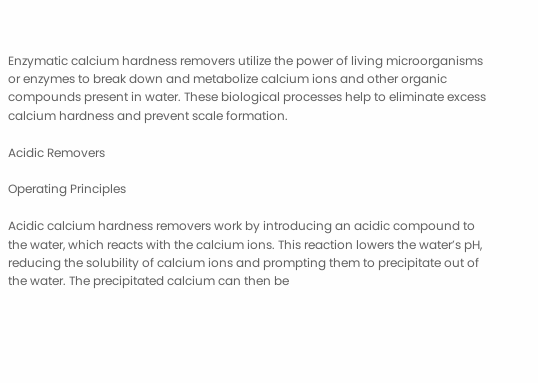Enzymatic calcium hardness removers utilize the power of living microorganisms or enzymes to break down and metabolize calcium ions and other organic compounds present in water. These biological processes help to eliminate excess calcium hardness and prevent scale formation.

Acidic Removers

Operating Principles

Acidic calcium hardness removers work by introducing an acidic compound to the water, which reacts with the calcium ions. This reaction lowers the water’s pH, reducing the solubility of calcium ions and prompting them to precipitate out of the water. The precipitated calcium can then be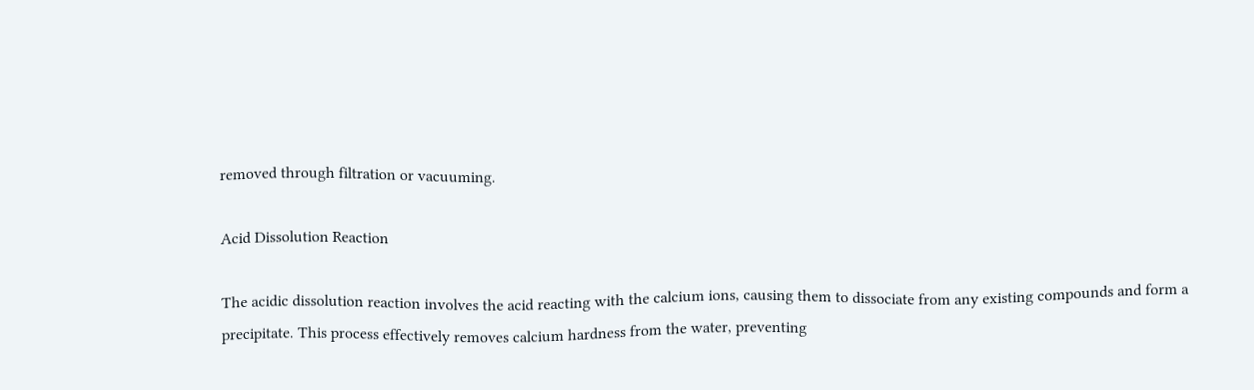removed through filtration or vacuuming.

Acid Dissolution Reaction

The acidic dissolution reaction involves the acid reacting with the calcium ions, causing them to dissociate from any existing compounds and form a precipitate. This process effectively removes calcium hardness from the water, preventing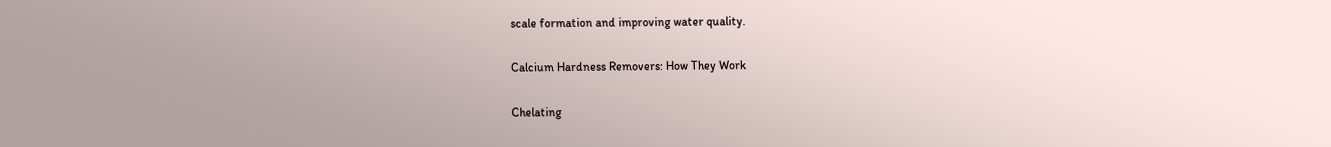scale formation and improving water quality.

Calcium Hardness Removers: How They Work

Chelating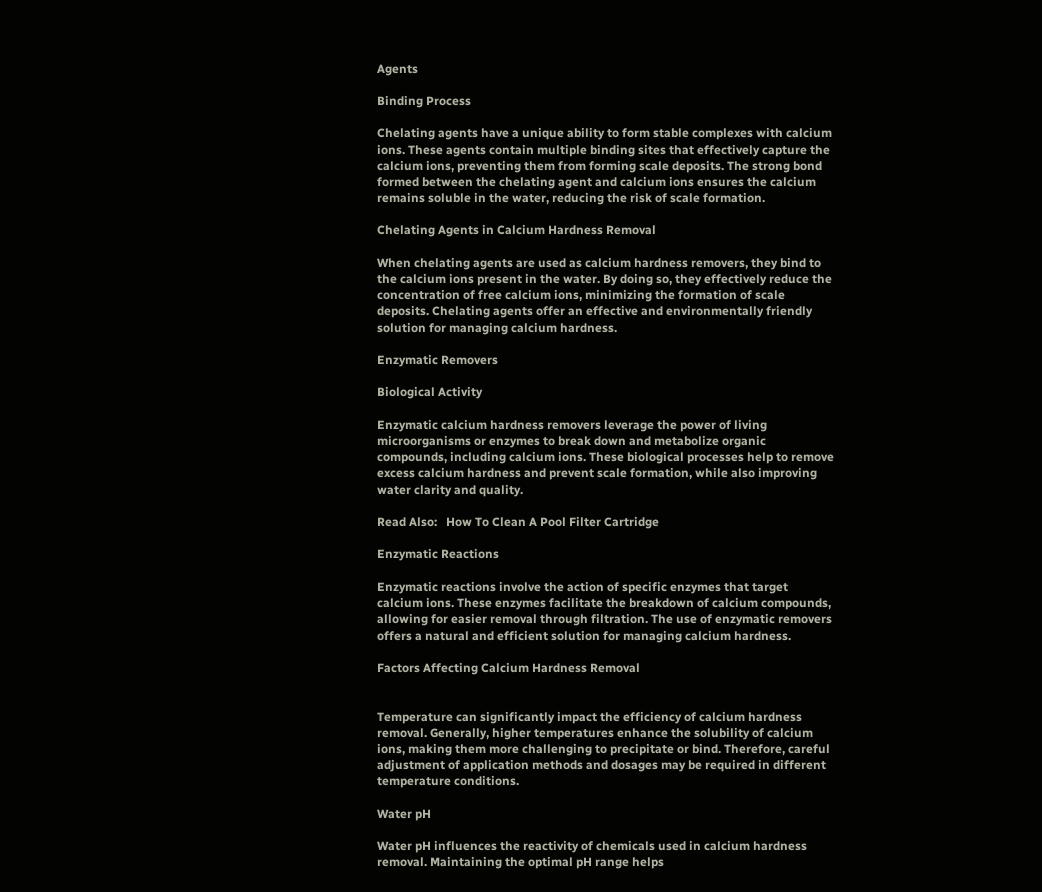Agents

Binding Process

Chelating agents have a unique ability to form stable complexes with calcium ions. These agents contain multiple binding sites that effectively capture the calcium ions, preventing them from forming scale deposits. The strong bond formed between the chelating agent and calcium ions ensures the calcium remains soluble in the water, reducing the risk of scale formation.

Chelating Agents in Calcium Hardness Removal

When chelating agents are used as calcium hardness removers, they bind to the calcium ions present in the water. By doing so, they effectively reduce the concentration of free calcium ions, minimizing the formation of scale deposits. Chelating agents offer an effective and environmentally friendly solution for managing calcium hardness.

Enzymatic Removers

Biological Activity

Enzymatic calcium hardness removers leverage the power of living microorganisms or enzymes to break down and metabolize organic compounds, including calcium ions. These biological processes help to remove excess calcium hardness and prevent scale formation, while also improving water clarity and quality.

Read Also:   How To Clean A Pool Filter Cartridge

Enzymatic Reactions

Enzymatic reactions involve the action of specific enzymes that target calcium ions. These enzymes facilitate the breakdown of calcium compounds, allowing for easier removal through filtration. The use of enzymatic removers offers a natural and efficient solution for managing calcium hardness.

Factors Affecting Calcium Hardness Removal


Temperature can significantly impact the efficiency of calcium hardness removal. Generally, higher temperatures enhance the solubility of calcium ions, making them more challenging to precipitate or bind. Therefore, careful adjustment of application methods and dosages may be required in different temperature conditions.

Water pH

Water pH influences the reactivity of chemicals used in calcium hardness removal. Maintaining the optimal pH range helps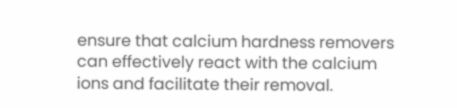ensure that calcium hardness removers can effectively react with the calcium ions and facilitate their removal.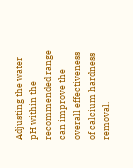Adjusting the water pH within the recommended range can improve the overall effectiveness of calcium hardness removal.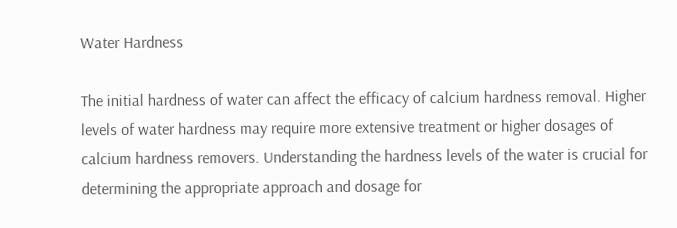Water Hardness

The initial hardness of water can affect the efficacy of calcium hardness removal. Higher levels of water hardness may require more extensive treatment or higher dosages of calcium hardness removers. Understanding the hardness levels of the water is crucial for determining the appropriate approach and dosage for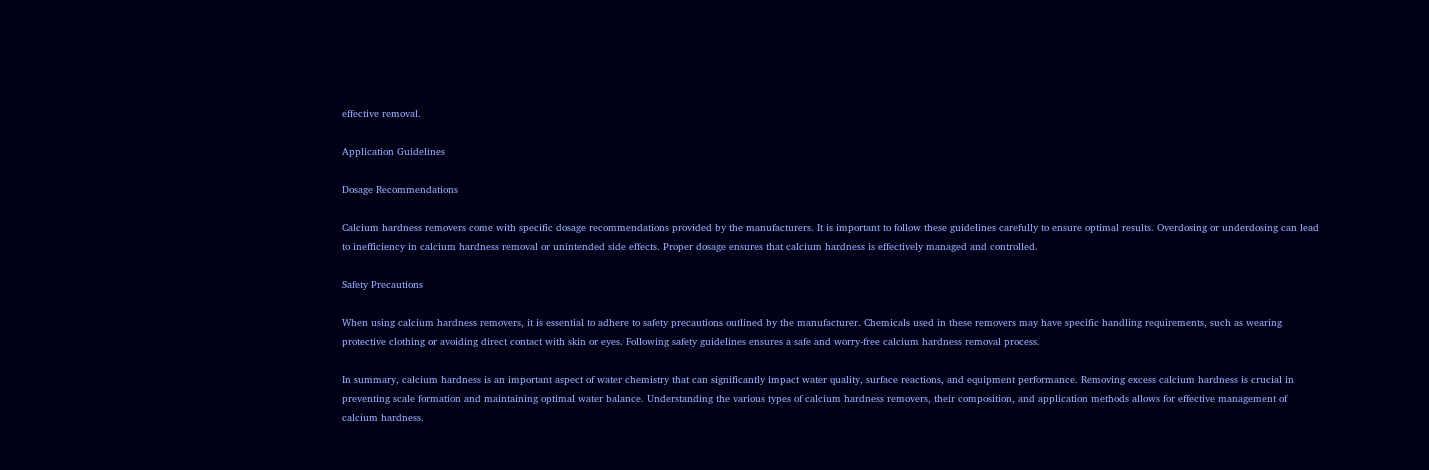effective removal.

Application Guidelines

Dosage Recommendations

Calcium hardness removers come with specific dosage recommendations provided by the manufacturers. It is important to follow these guidelines carefully to ensure optimal results. Overdosing or underdosing can lead to inefficiency in calcium hardness removal or unintended side effects. Proper dosage ensures that calcium hardness is effectively managed and controlled.

Safety Precautions

When using calcium hardness removers, it is essential to adhere to safety precautions outlined by the manufacturer. Chemicals used in these removers may have specific handling requirements, such as wearing protective clothing or avoiding direct contact with skin or eyes. Following safety guidelines ensures a safe and worry-free calcium hardness removal process.

In summary, calcium hardness is an important aspect of water chemistry that can significantly impact water quality, surface reactions, and equipment performance. Removing excess calcium hardness is crucial in preventing scale formation and maintaining optimal water balance. Understanding the various types of calcium hardness removers, their composition, and application methods allows for effective management of calcium hardness.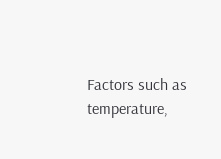Factors such as temperature,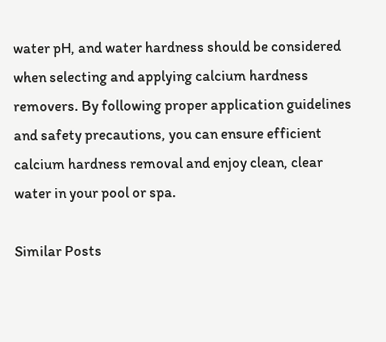water pH, and water hardness should be considered when selecting and applying calcium hardness removers. By following proper application guidelines and safety precautions, you can ensure efficient calcium hardness removal and enjoy clean, clear water in your pool or spa.

Similar Posts